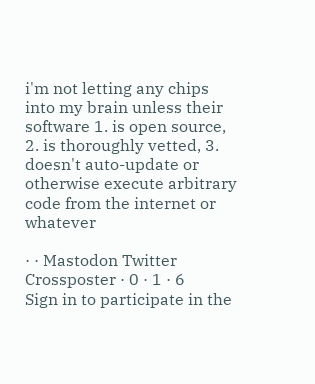i'm not letting any chips into my brain unless their software 1. is open source, 2. is thoroughly vetted, 3. doesn't auto-update or otherwise execute arbitrary code from the internet or whatever

· · Mastodon Twitter Crossposter · 0 · 1 · 6
Sign in to participate in the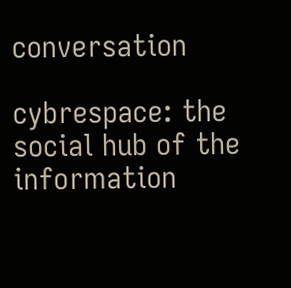conversation

cybrespace: the social hub of the information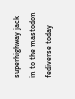superhighway jack in to the mastodon fediverse today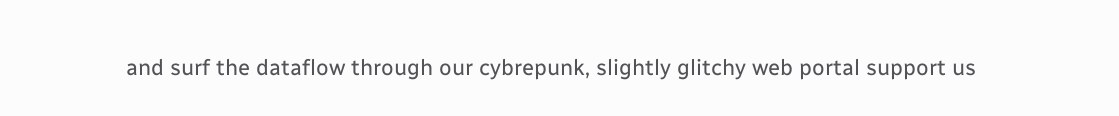and surf the dataflow through our cybrepunk, slightly glitchy web portal support us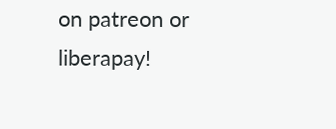on patreon or liberapay!